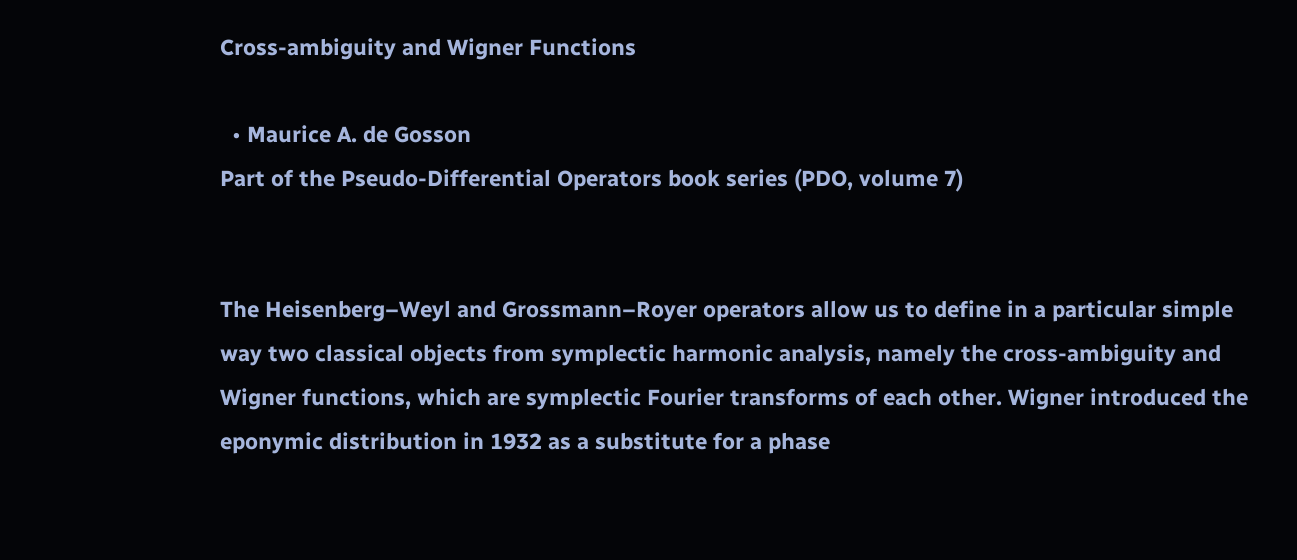Cross-ambiguity and Wigner Functions

  • Maurice A. de Gosson
Part of the Pseudo-Differential Operators book series (PDO, volume 7)


The Heisenberg–Weyl and Grossmann–Royer operators allow us to define in a particular simple way two classical objects from symplectic harmonic analysis, namely the cross-ambiguity and Wigner functions, which are symplectic Fourier transforms of each other. Wigner introduced the eponymic distribution in 1932 as a substitute for a phase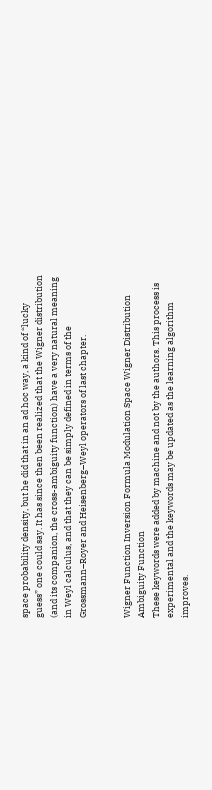space probability density, but he did that in an ad hoc way, a kind of “lucky guess” one could say. It has since then been realized that the Wigner distribution (and its companion, the cross-ambiguity function) have a very natural meaning in Weyl calculus, and that they can be simply defined in terms of the Grossmann–Royer and Heisenberg–Weyl operators of last chapter.


Wigner Function Inversion Formula Modulation Space Wigner Distribution Ambiguity Function
These keywords were added by machine and not by the authors. This process is experimental and the keywords may be updated as the learning algorithm improves.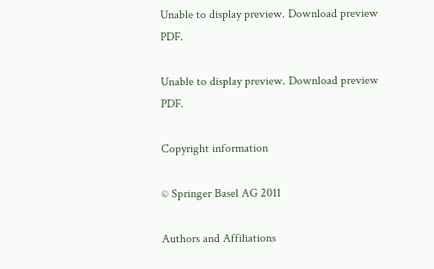Unable to display preview. Download preview PDF.

Unable to display preview. Download preview PDF.

Copyright information

© Springer Basel AG 2011

Authors and Affiliations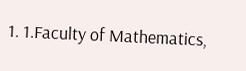1. 1.Faculty of Mathematics,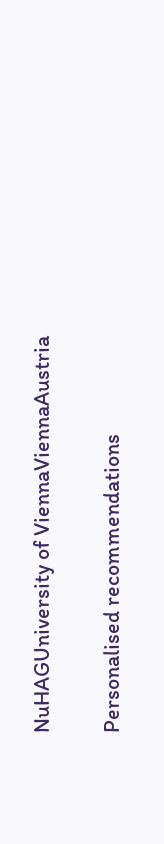NuHAGUniversity of ViennaViennaAustria

Personalised recommendations